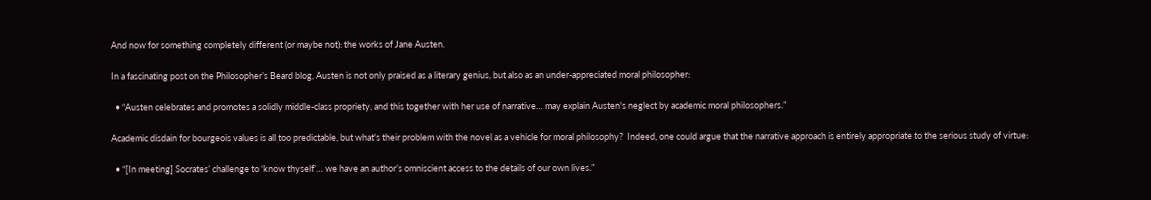And now for something completely different (or maybe not): the works of Jane Austen.

In a fascinating post on the Philosopher’s Beard blog, Austen is not only praised as a literary genius, but also as an under-appreciated moral philosopher:

  • “Austen celebrates and promotes a solidly middle-class propriety, and this together with her use of narrative… may explain Austen's neglect by academic moral philosophers.”

Academic disdain for bourgeois values is all too predictable, but what's their problem with the novel as a vehicle for moral philosophy?  Indeed, one could argue that the narrative approach is entirely appropriate to the serious study of virtue:

  • “[In meeting] Socrates’ challenge to ‘know thyself’… we have an author’s omniscient access to the details of our own lives.”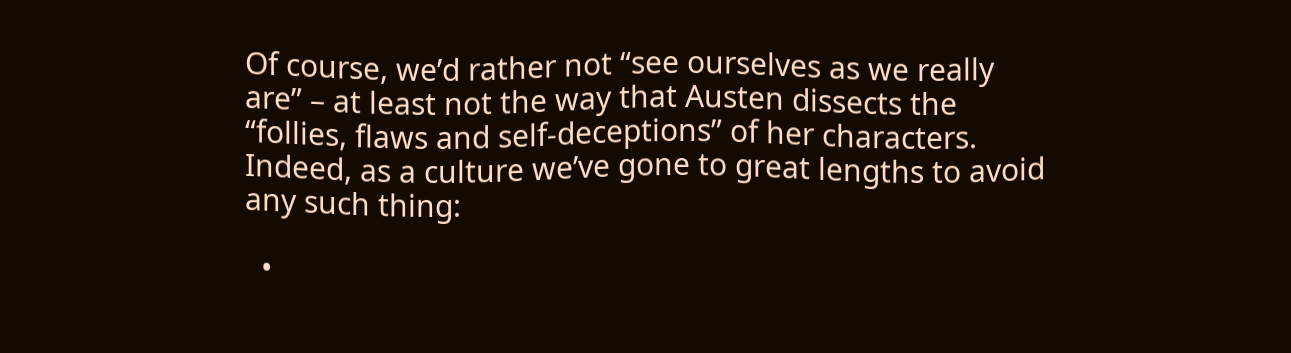Of course, we’d rather not “see ourselves as we really are” – at least not the way that Austen dissects the “follies, flaws and self-deceptions” of her characters.  Indeed, as a culture we’ve gone to great lengths to avoid any such thing:

  •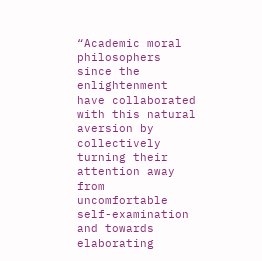“Academic moral philosophers since the enlightenment have collaborated with this natural aversion by collectively turning their attention away from uncomfortable self-examination and towards elaborating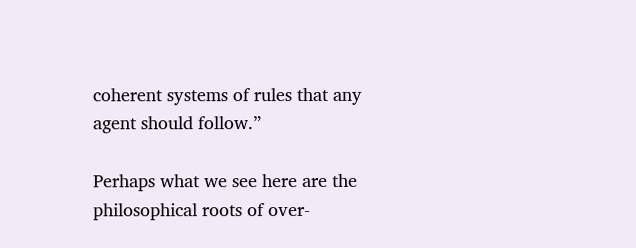coherent systems of rules that any agent should follow.”

Perhaps what we see here are the philosophical roots of over-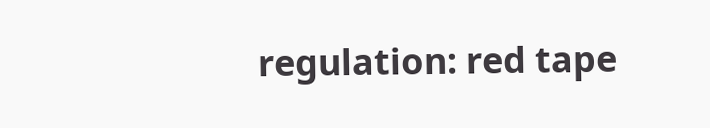regulation: red tape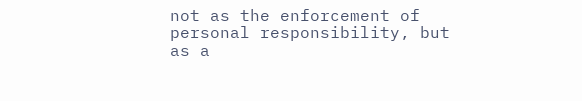not as the enforcement of personal responsibility, but as a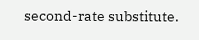second-rate substitute.